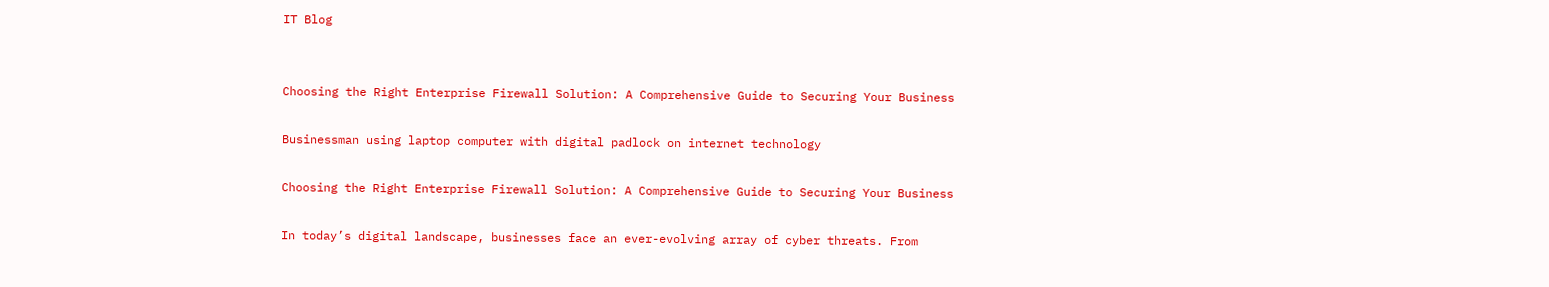IT Blog


Choosing the Right Enterprise Firewall Solution: A Comprehensive Guide to Securing Your Business

Businessman using laptop computer with digital padlock on internet technology

Choosing the Right Enterprise Firewall Solution: A Comprehensive Guide to Securing Your Business

In today’s digital landscape, businesses face an ever-evolving array of cyber threats. From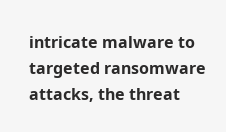intricate malware to targeted ransomware attacks, the threat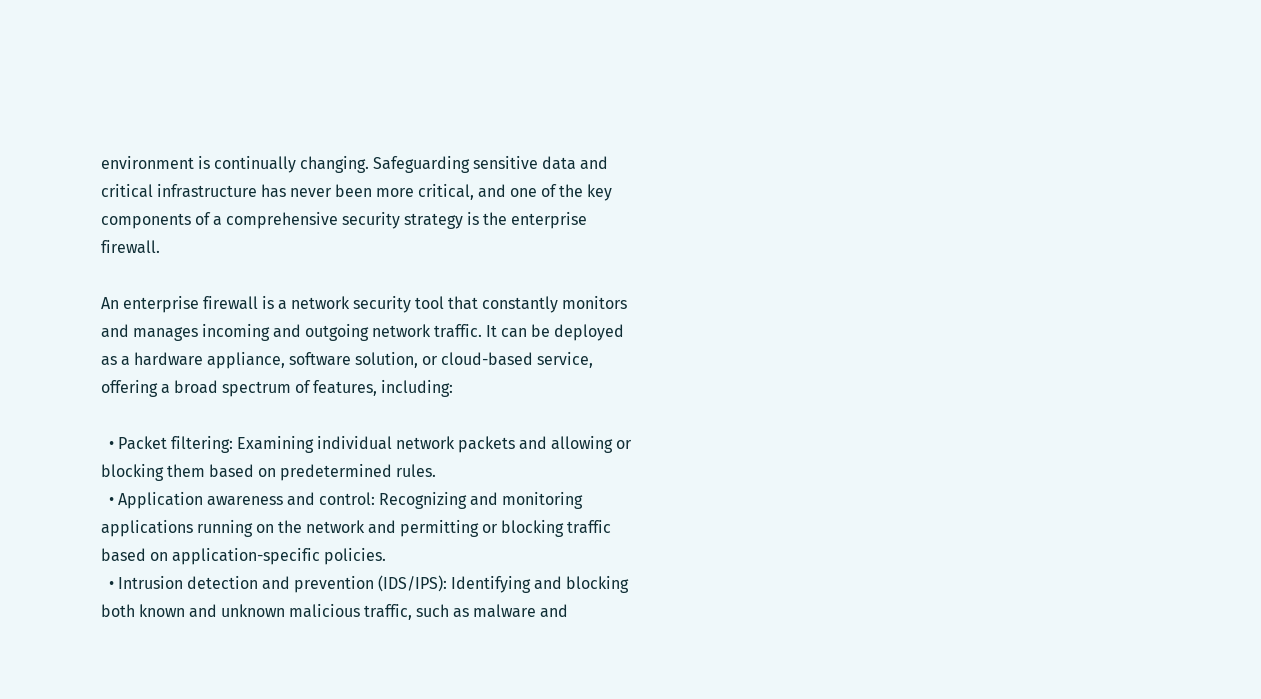environment is continually changing. Safeguarding sensitive data and critical infrastructure has never been more critical, and one of the key components of a comprehensive security strategy is the enterprise firewall.

An enterprise firewall is a network security tool that constantly monitors and manages incoming and outgoing network traffic. It can be deployed as a hardware appliance, software solution, or cloud-based service, offering a broad spectrum of features, including:

  • Packet filtering: Examining individual network packets and allowing or blocking them based on predetermined rules.
  • Application awareness and control: Recognizing and monitoring applications running on the network and permitting or blocking traffic based on application-specific policies.
  • Intrusion detection and prevention (IDS/IPS): Identifying and blocking both known and unknown malicious traffic, such as malware and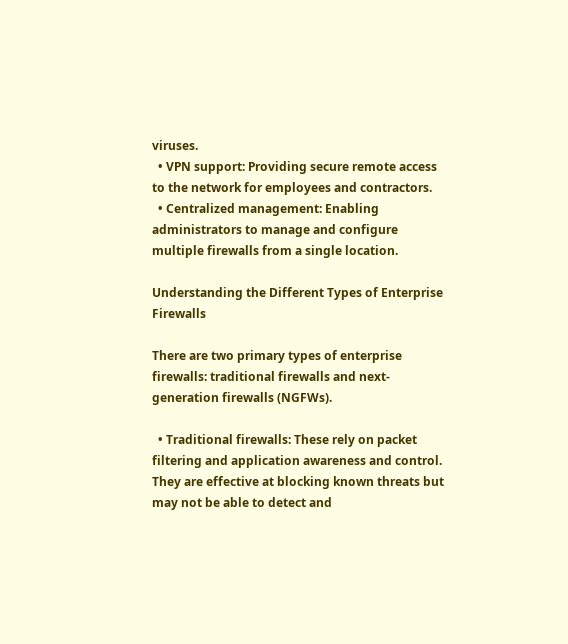viruses.
  • VPN support: Providing secure remote access to the network for employees and contractors.
  • Centralized management: Enabling administrators to manage and configure multiple firewalls from a single location.

Understanding the Different Types of Enterprise Firewalls

There are two primary types of enterprise firewalls: traditional firewalls and next-generation firewalls (NGFWs).

  • Traditional firewalls: These rely on packet filtering and application awareness and control. They are effective at blocking known threats but may not be able to detect and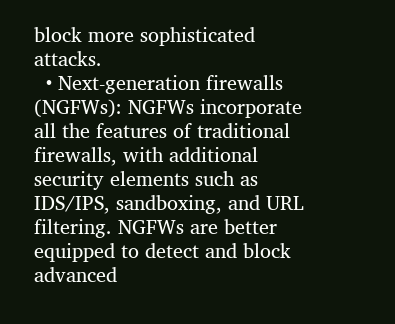block more sophisticated attacks.
  • Next-generation firewalls (NGFWs): NGFWs incorporate all the features of traditional firewalls, with additional security elements such as IDS/IPS, sandboxing, and URL filtering. NGFWs are better equipped to detect and block advanced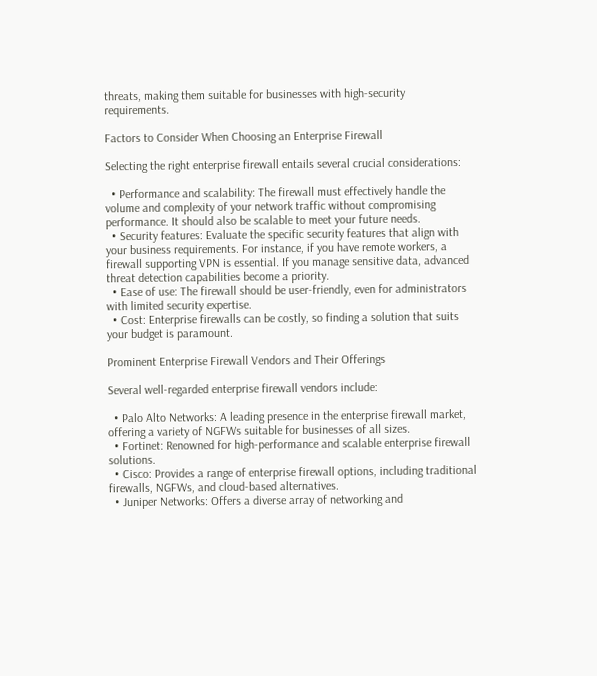threats, making them suitable for businesses with high-security requirements.

Factors to Consider When Choosing an Enterprise Firewall

Selecting the right enterprise firewall entails several crucial considerations:

  • Performance and scalability: The firewall must effectively handle the volume and complexity of your network traffic without compromising performance. It should also be scalable to meet your future needs.
  • Security features: Evaluate the specific security features that align with your business requirements. For instance, if you have remote workers, a firewall supporting VPN is essential. If you manage sensitive data, advanced threat detection capabilities become a priority.
  • Ease of use: The firewall should be user-friendly, even for administrators with limited security expertise.
  • Cost: Enterprise firewalls can be costly, so finding a solution that suits your budget is paramount.

Prominent Enterprise Firewall Vendors and Their Offerings

Several well-regarded enterprise firewall vendors include:

  • Palo Alto Networks: A leading presence in the enterprise firewall market, offering a variety of NGFWs suitable for businesses of all sizes.
  • Fortinet: Renowned for high-performance and scalable enterprise firewall solutions.
  • Cisco: Provides a range of enterprise firewall options, including traditional firewalls, NGFWs, and cloud-based alternatives.
  • Juniper Networks: Offers a diverse array of networking and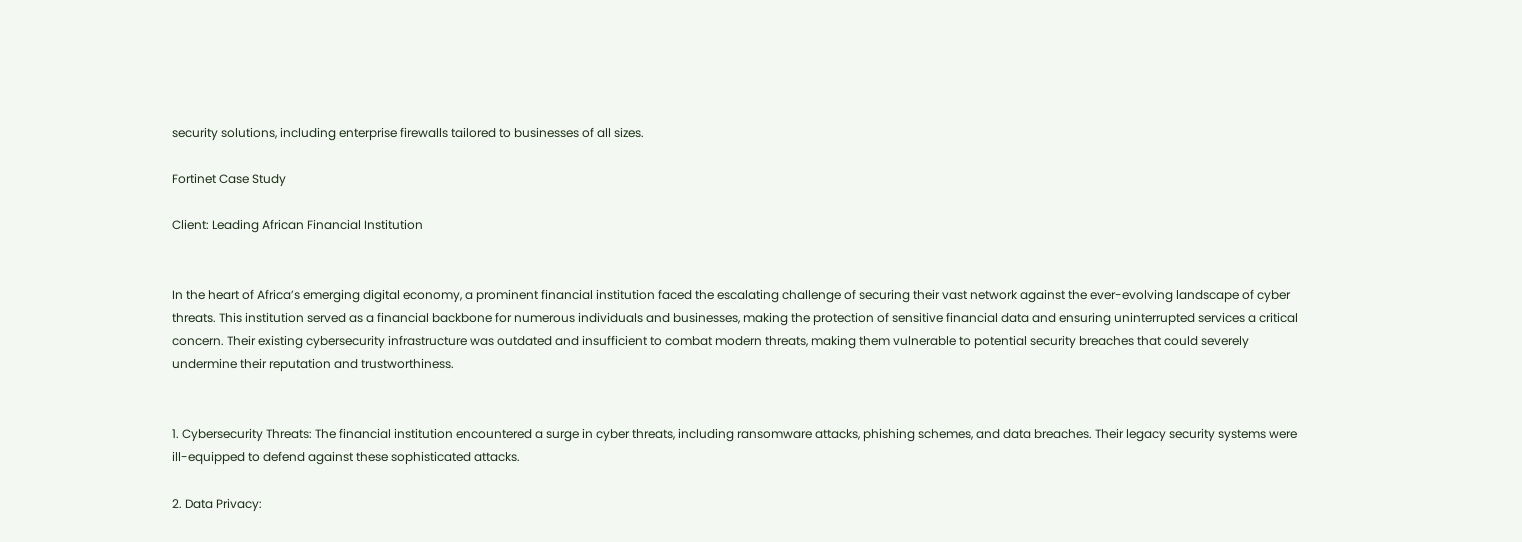security solutions, including enterprise firewalls tailored to businesses of all sizes.

Fortinet Case Study

Client: Leading African Financial Institution


In the heart of Africa’s emerging digital economy, a prominent financial institution faced the escalating challenge of securing their vast network against the ever-evolving landscape of cyber threats. This institution served as a financial backbone for numerous individuals and businesses, making the protection of sensitive financial data and ensuring uninterrupted services a critical concern. Their existing cybersecurity infrastructure was outdated and insufficient to combat modern threats, making them vulnerable to potential security breaches that could severely undermine their reputation and trustworthiness.


1. Cybersecurity Threats: The financial institution encountered a surge in cyber threats, including ransomware attacks, phishing schemes, and data breaches. Their legacy security systems were ill-equipped to defend against these sophisticated attacks.

2. Data Privacy: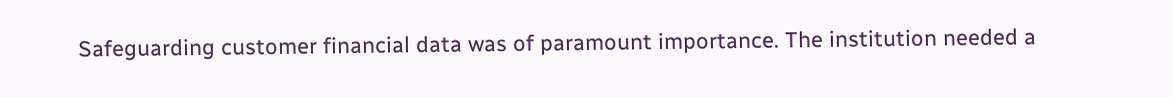Safeguarding customer financial data was of paramount importance. The institution needed a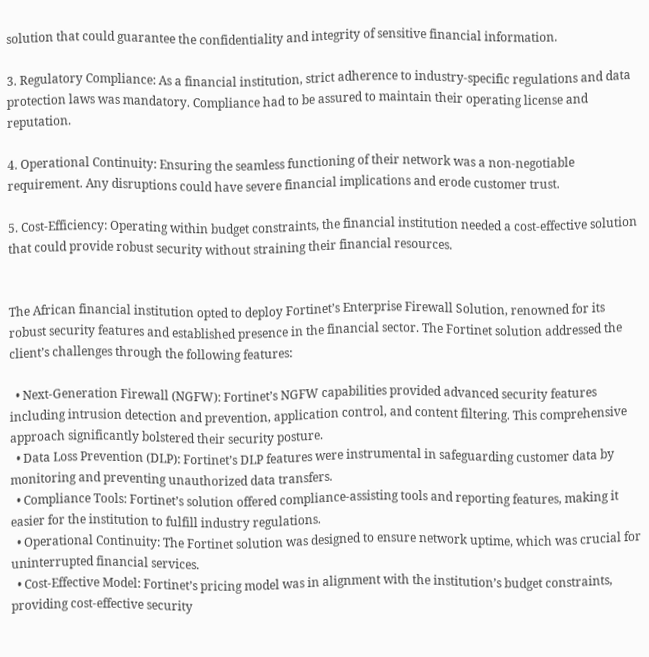solution that could guarantee the confidentiality and integrity of sensitive financial information.

3. Regulatory Compliance: As a financial institution, strict adherence to industry-specific regulations and data protection laws was mandatory. Compliance had to be assured to maintain their operating license and reputation.

4. Operational Continuity: Ensuring the seamless functioning of their network was a non-negotiable requirement. Any disruptions could have severe financial implications and erode customer trust.

5. Cost-Efficiency: Operating within budget constraints, the financial institution needed a cost-effective solution that could provide robust security without straining their financial resources.


The African financial institution opted to deploy Fortinet’s Enterprise Firewall Solution, renowned for its robust security features and established presence in the financial sector. The Fortinet solution addressed the client’s challenges through the following features:

  • Next-Generation Firewall (NGFW): Fortinet’s NGFW capabilities provided advanced security features including intrusion detection and prevention, application control, and content filtering. This comprehensive approach significantly bolstered their security posture.
  • Data Loss Prevention (DLP): Fortinet’s DLP features were instrumental in safeguarding customer data by monitoring and preventing unauthorized data transfers.
  • Compliance Tools: Fortinet’s solution offered compliance-assisting tools and reporting features, making it easier for the institution to fulfill industry regulations.
  • Operational Continuity: The Fortinet solution was designed to ensure network uptime, which was crucial for uninterrupted financial services.
  • Cost-Effective Model: Fortinet’s pricing model was in alignment with the institution’s budget constraints, providing cost-effective security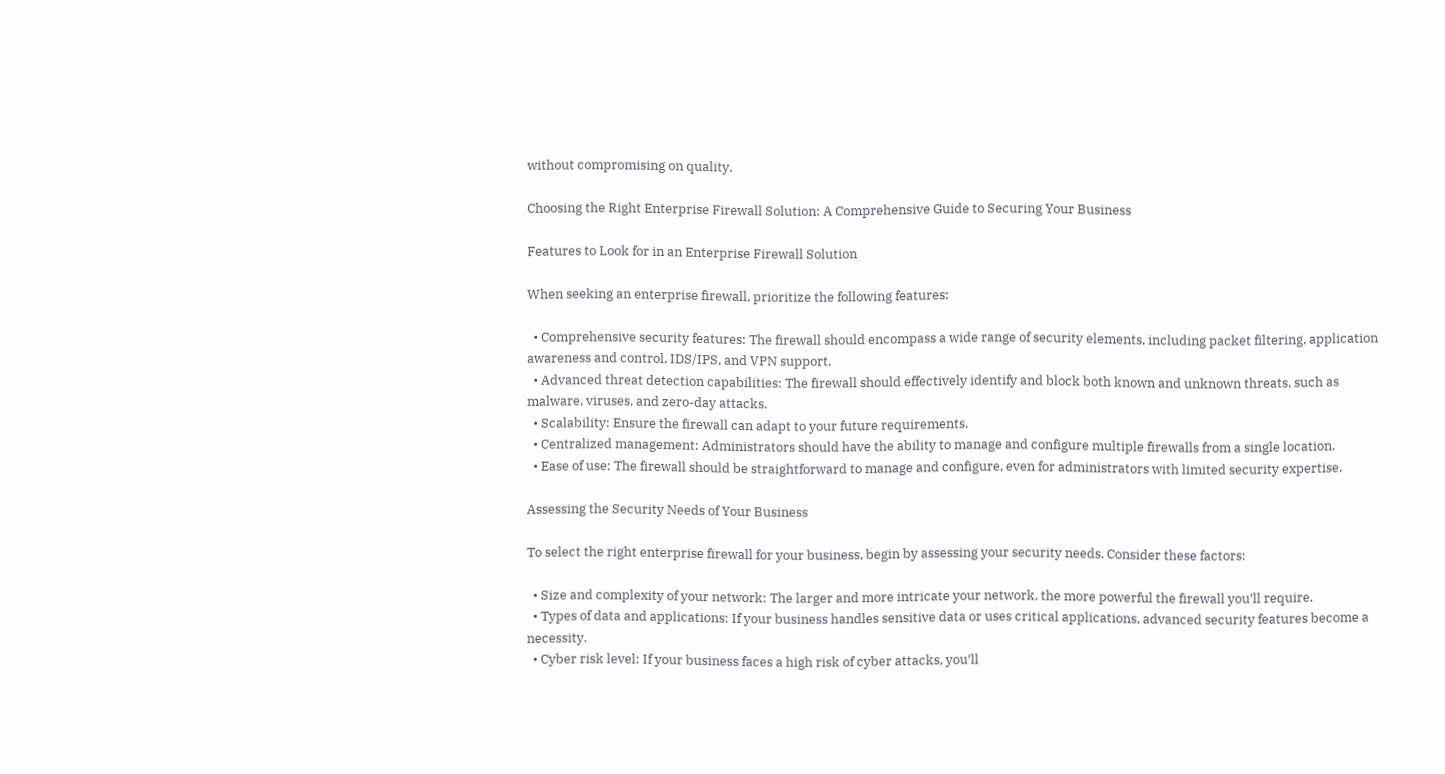without compromising on quality.

Choosing the Right Enterprise Firewall Solution: A Comprehensive Guide to Securing Your Business

Features to Look for in an Enterprise Firewall Solution

When seeking an enterprise firewall, prioritize the following features:

  • Comprehensive security features: The firewall should encompass a wide range of security elements, including packet filtering, application awareness and control, IDS/IPS, and VPN support.
  • Advanced threat detection capabilities: The firewall should effectively identify and block both known and unknown threats, such as malware, viruses, and zero-day attacks.
  • Scalability: Ensure the firewall can adapt to your future requirements.
  • Centralized management: Administrators should have the ability to manage and configure multiple firewalls from a single location.
  • Ease of use: The firewall should be straightforward to manage and configure, even for administrators with limited security expertise.

Assessing the Security Needs of Your Business

To select the right enterprise firewall for your business, begin by assessing your security needs. Consider these factors:

  • Size and complexity of your network: The larger and more intricate your network, the more powerful the firewall you’ll require.
  • Types of data and applications: If your business handles sensitive data or uses critical applications, advanced security features become a necessity.
  • Cyber risk level: If your business faces a high risk of cyber attacks, you’ll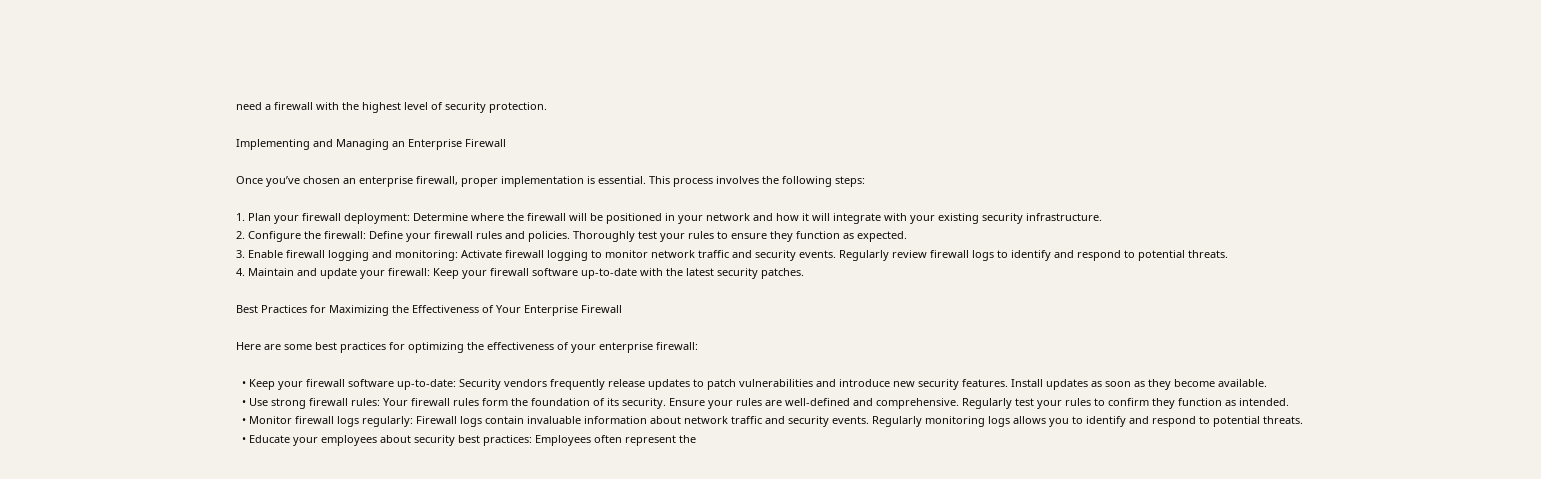need a firewall with the highest level of security protection.

Implementing and Managing an Enterprise Firewall

Once you’ve chosen an enterprise firewall, proper implementation is essential. This process involves the following steps:

1. Plan your firewall deployment: Determine where the firewall will be positioned in your network and how it will integrate with your existing security infrastructure.
2. Configure the firewall: Define your firewall rules and policies. Thoroughly test your rules to ensure they function as expected.
3. Enable firewall logging and monitoring: Activate firewall logging to monitor network traffic and security events. Regularly review firewall logs to identify and respond to potential threats.
4. Maintain and update your firewall: Keep your firewall software up-to-date with the latest security patches.

Best Practices for Maximizing the Effectiveness of Your Enterprise Firewall

Here are some best practices for optimizing the effectiveness of your enterprise firewall:

  • Keep your firewall software up-to-date: Security vendors frequently release updates to patch vulnerabilities and introduce new security features. Install updates as soon as they become available.
  • Use strong firewall rules: Your firewall rules form the foundation of its security. Ensure your rules are well-defined and comprehensive. Regularly test your rules to confirm they function as intended.
  • Monitor firewall logs regularly: Firewall logs contain invaluable information about network traffic and security events. Regularly monitoring logs allows you to identify and respond to potential threats.
  • Educate your employees about security best practices: Employees often represent the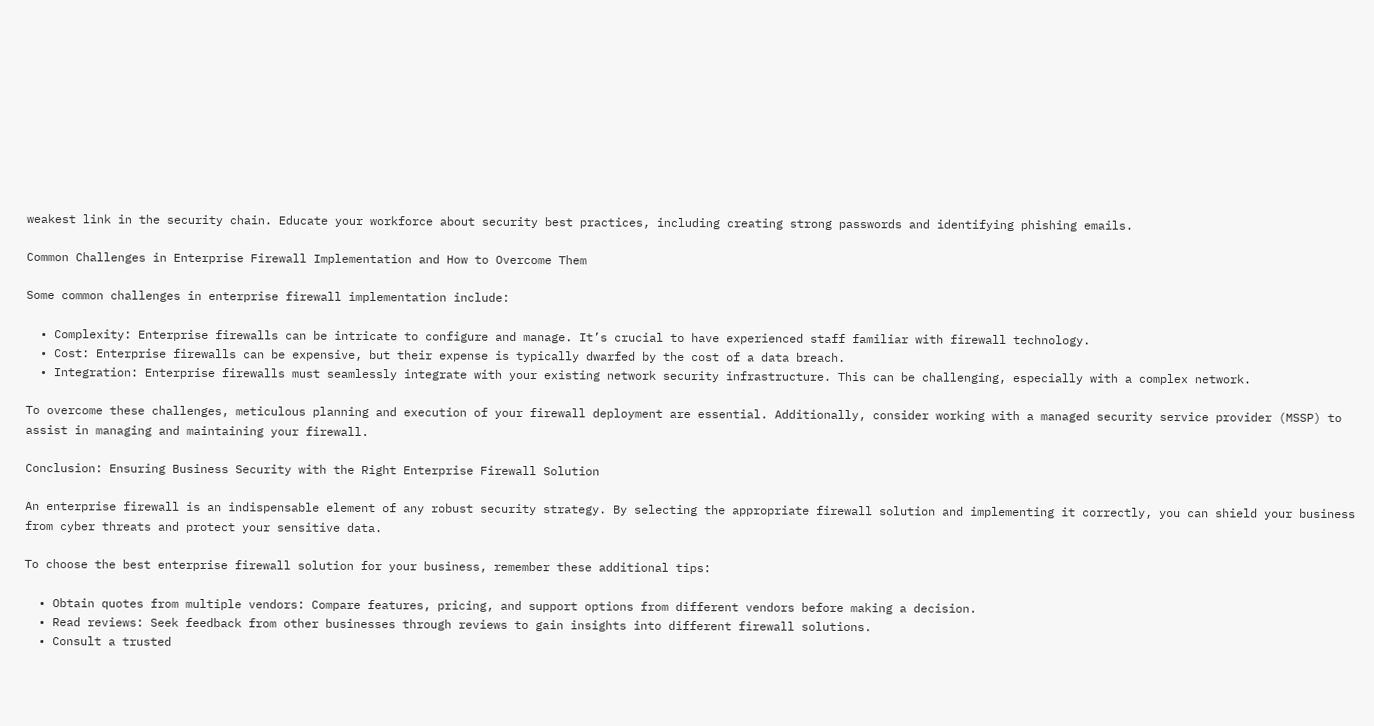weakest link in the security chain. Educate your workforce about security best practices, including creating strong passwords and identifying phishing emails.

Common Challenges in Enterprise Firewall Implementation and How to Overcome Them

Some common challenges in enterprise firewall implementation include:

  • Complexity: Enterprise firewalls can be intricate to configure and manage. It’s crucial to have experienced staff familiar with firewall technology.
  • Cost: Enterprise firewalls can be expensive, but their expense is typically dwarfed by the cost of a data breach.
  • Integration: Enterprise firewalls must seamlessly integrate with your existing network security infrastructure. This can be challenging, especially with a complex network.

To overcome these challenges, meticulous planning and execution of your firewall deployment are essential. Additionally, consider working with a managed security service provider (MSSP) to assist in managing and maintaining your firewall.

Conclusion: Ensuring Business Security with the Right Enterprise Firewall Solution

An enterprise firewall is an indispensable element of any robust security strategy. By selecting the appropriate firewall solution and implementing it correctly, you can shield your business from cyber threats and protect your sensitive data.

To choose the best enterprise firewall solution for your business, remember these additional tips:

  • Obtain quotes from multiple vendors: Compare features, pricing, and support options from different vendors before making a decision.
  • Read reviews: Seek feedback from other businesses through reviews to gain insights into different firewall solutions.
  • Consult a trusted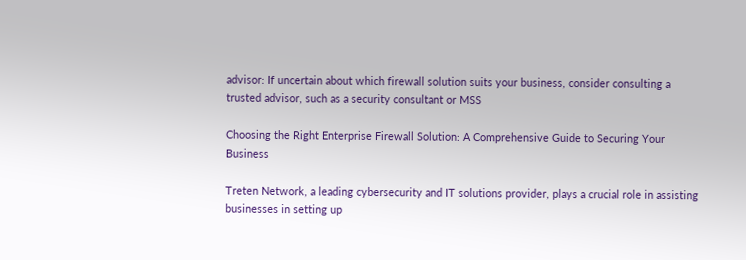advisor: If uncertain about which firewall solution suits your business, consider consulting a trusted advisor, such as a security consultant or MSS

Choosing the Right Enterprise Firewall Solution: A Comprehensive Guide to Securing Your Business

Treten Network, a leading cybersecurity and IT solutions provider, plays a crucial role in assisting businesses in setting up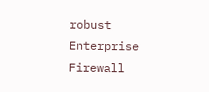robust Enterprise Firewall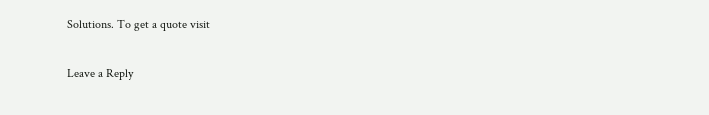Solutions. To get a quote visit

Leave a Reply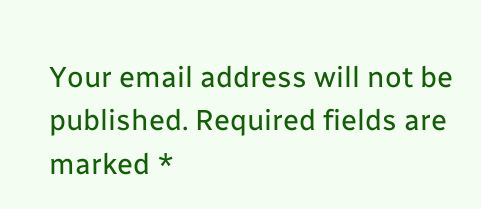Your email address will not be published. Required fields are marked *